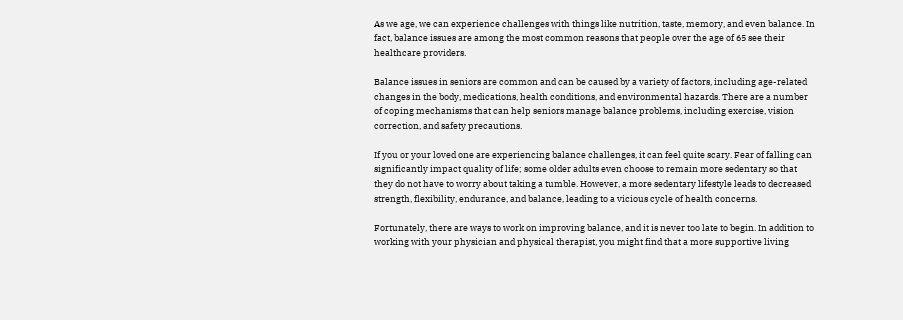As we age, we can experience challenges with things like nutrition, taste, memory, and even balance. In fact, balance issues are among the most common reasons that people over the age of 65 see their healthcare providers.

Balance issues in seniors are common and can be caused by a variety of factors, including age-related changes in the body, medications, health conditions, and environmental hazards. There are a number of coping mechanisms that can help seniors manage balance problems, including exercise, vision correction, and safety precautions.

If you or your loved one are experiencing balance challenges, it can feel quite scary. Fear of falling can significantly impact quality of life; some older adults even choose to remain more sedentary so that they do not have to worry about taking a tumble. However, a more sedentary lifestyle leads to decreased strength, flexibility, endurance, and balance, leading to a vicious cycle of health concerns.

Fortunately, there are ways to work on improving balance, and it is never too late to begin. In addition to working with your physician and physical therapist, you might find that a more supportive living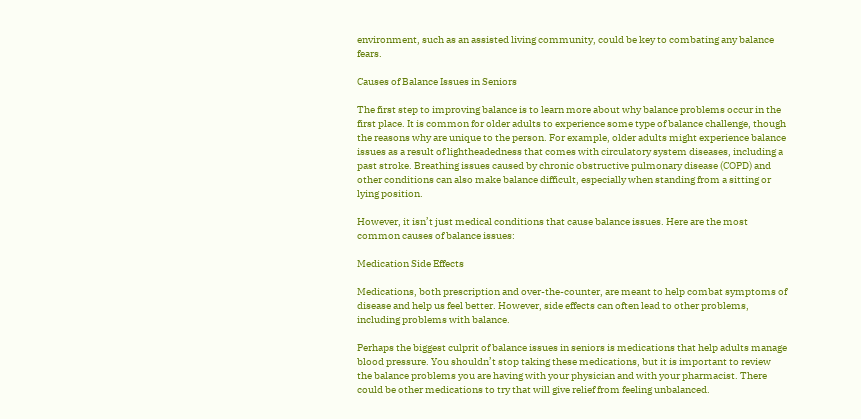environment, such as an assisted living community, could be key to combating any balance fears.

Causes of Balance Issues in Seniors

The first step to improving balance is to learn more about why balance problems occur in the first place. It is common for older adults to experience some type of balance challenge, though the reasons why are unique to the person. For example, older adults might experience balance issues as a result of lightheadedness that comes with circulatory system diseases, including a past stroke. Breathing issues caused by chronic obstructive pulmonary disease (COPD) and other conditions can also make balance difficult, especially when standing from a sitting or lying position.

However, it isn’t just medical conditions that cause balance issues. Here are the most common causes of balance issues:

Medication Side Effects

Medications, both prescription and over-the-counter, are meant to help combat symptoms of disease and help us feel better. However, side effects can often lead to other problems, including problems with balance.

Perhaps the biggest culprit of balance issues in seniors is medications that help adults manage blood pressure. You shouldn’t stop taking these medications, but it is important to review the balance problems you are having with your physician and with your pharmacist. There could be other medications to try that will give relief from feeling unbalanced.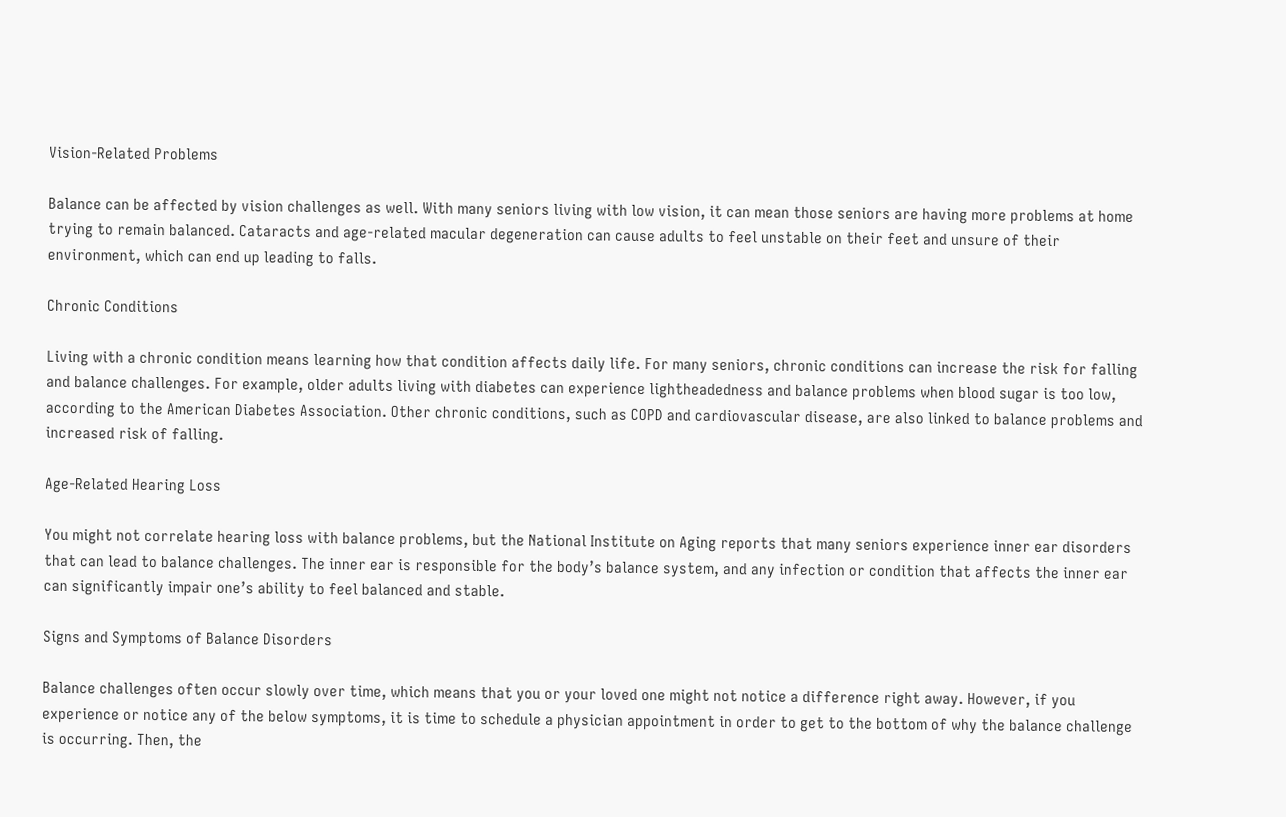Vision-Related Problems

Balance can be affected by vision challenges as well. With many seniors living with low vision, it can mean those seniors are having more problems at home trying to remain balanced. Cataracts and age-related macular degeneration can cause adults to feel unstable on their feet and unsure of their environment, which can end up leading to falls.

Chronic Conditions

Living with a chronic condition means learning how that condition affects daily life. For many seniors, chronic conditions can increase the risk for falling and balance challenges. For example, older adults living with diabetes can experience lightheadedness and balance problems when blood sugar is too low, according to the American Diabetes Association. Other chronic conditions, such as COPD and cardiovascular disease, are also linked to balance problems and increased risk of falling.

Age-Related Hearing Loss

You might not correlate hearing loss with balance problems, but the National Institute on Aging reports that many seniors experience inner ear disorders that can lead to balance challenges. The inner ear is responsible for the body’s balance system, and any infection or condition that affects the inner ear can significantly impair one’s ability to feel balanced and stable.

Signs and Symptoms of Balance Disorders

Balance challenges often occur slowly over time, which means that you or your loved one might not notice a difference right away. However, if you experience or notice any of the below symptoms, it is time to schedule a physician appointment in order to get to the bottom of why the balance challenge is occurring. Then, the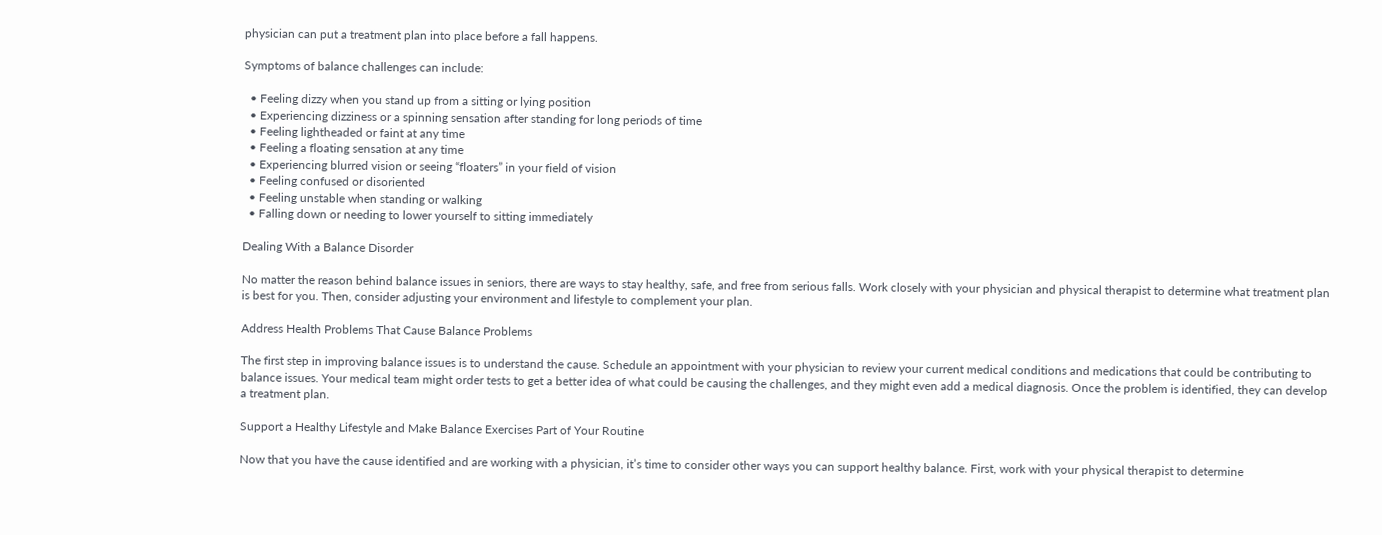physician can put a treatment plan into place before a fall happens.

Symptoms of balance challenges can include:

  • Feeling dizzy when you stand up from a sitting or lying position
  • Experiencing dizziness or a spinning sensation after standing for long periods of time
  • Feeling lightheaded or faint at any time
  • Feeling a floating sensation at any time
  • Experiencing blurred vision or seeing “floaters” in your field of vision
  • Feeling confused or disoriented
  • Feeling unstable when standing or walking
  • Falling down or needing to lower yourself to sitting immediately

Dealing With a Balance Disorder

No matter the reason behind balance issues in seniors, there are ways to stay healthy, safe, and free from serious falls. Work closely with your physician and physical therapist to determine what treatment plan is best for you. Then, consider adjusting your environment and lifestyle to complement your plan.

Address Health Problems That Cause Balance Problems

The first step in improving balance issues is to understand the cause. Schedule an appointment with your physician to review your current medical conditions and medications that could be contributing to balance issues. Your medical team might order tests to get a better idea of what could be causing the challenges, and they might even add a medical diagnosis. Once the problem is identified, they can develop a treatment plan.

Support a Healthy Lifestyle and Make Balance Exercises Part of Your Routine

Now that you have the cause identified and are working with a physician, it’s time to consider other ways you can support healthy balance. First, work with your physical therapist to determine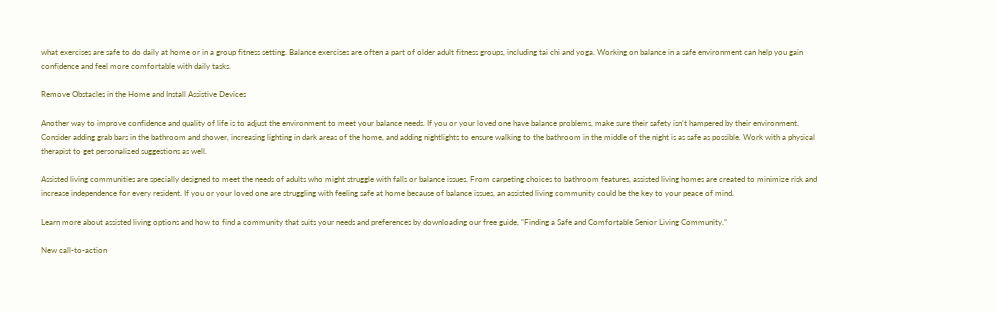what exercises are safe to do daily at home or in a group fitness setting. Balance exercises are often a part of older adult fitness groups, including tai chi and yoga. Working on balance in a safe environment can help you gain confidence and feel more comfortable with daily tasks.

Remove Obstacles in the Home and Install Assistive Devices

Another way to improve confidence and quality of life is to adjust the environment to meet your balance needs. If you or your loved one have balance problems, make sure their safety isn’t hampered by their environment. Consider adding grab bars in the bathroom and shower, increasing lighting in dark areas of the home, and adding nightlights to ensure walking to the bathroom in the middle of the night is as safe as possible. Work with a physical therapist to get personalized suggestions as well.

Assisted living communities are specially designed to meet the needs of adults who might struggle with falls or balance issues. From carpeting choices to bathroom features, assisted living homes are created to minimize risk and increase independence for every resident. If you or your loved one are struggling with feeling safe at home because of balance issues, an assisted living community could be the key to your peace of mind.

Learn more about assisted living options and how to find a community that suits your needs and preferences by downloading our free guide, “Finding a Safe and Comfortable Senior Living Community.”

New call-to-action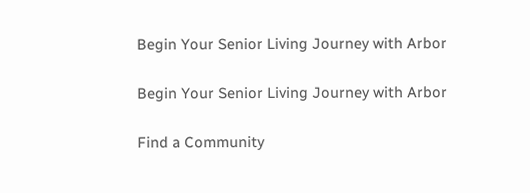Begin Your Senior Living Journey with Arbor

Begin Your Senior Living Journey with Arbor

Find a Community